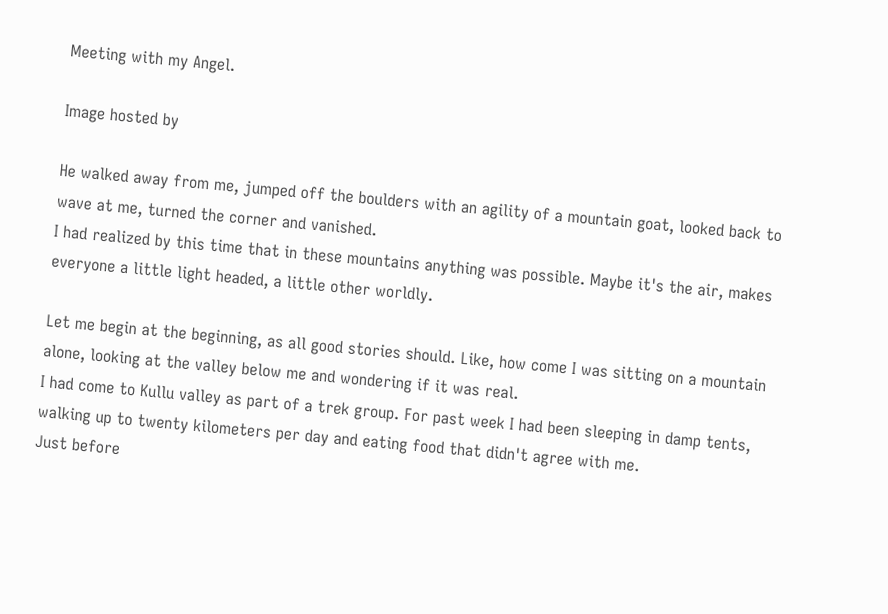Meeting with my Angel.

Image hosted by

He walked away from me, jumped off the boulders with an agility of a mountain goat, looked back to wave at me, turned the corner and vanished.
I had realized by this time that in these mountains anything was possible. Maybe it's the air, makes everyone a little light headed, a little other worldly.

Let me begin at the beginning, as all good stories should. Like, how come I was sitting on a mountain alone, looking at the valley below me and wondering if it was real.
I had come to Kullu valley as part of a trek group. For past week I had been sleeping in damp tents, walking up to twenty kilometers per day and eating food that didn't agree with me.
Just before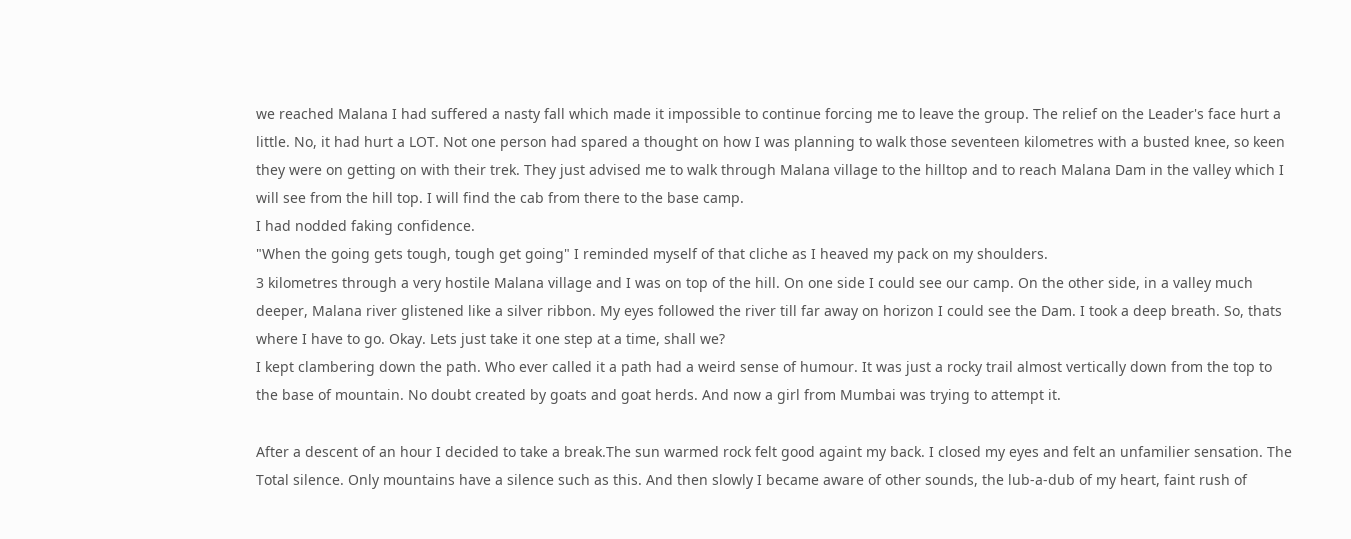we reached Malana I had suffered a nasty fall which made it impossible to continue forcing me to leave the group. The relief on the Leader's face hurt a little. No, it had hurt a LOT. Not one person had spared a thought on how I was planning to walk those seventeen kilometres with a busted knee, so keen they were on getting on with their trek. They just advised me to walk through Malana village to the hilltop and to reach Malana Dam in the valley which I will see from the hill top. I will find the cab from there to the base camp.
I had nodded faking confidence.
"When the going gets tough, tough get going" I reminded myself of that cliche as I heaved my pack on my shoulders.
3 kilometres through a very hostile Malana village and I was on top of the hill. On one side I could see our camp. On the other side, in a valley much deeper, Malana river glistened like a silver ribbon. My eyes followed the river till far away on horizon I could see the Dam. I took a deep breath. So, thats where I have to go. Okay. Lets just take it one step at a time, shall we?
I kept clambering down the path. Who ever called it a path had a weird sense of humour. It was just a rocky trail almost vertically down from the top to the base of mountain. No doubt created by goats and goat herds. And now a girl from Mumbai was trying to attempt it.

After a descent of an hour I decided to take a break.The sun warmed rock felt good againt my back. I closed my eyes and felt an unfamilier sensation. The Total silence. Only mountains have a silence such as this. And then slowly I became aware of other sounds, the lub-a-dub of my heart, faint rush of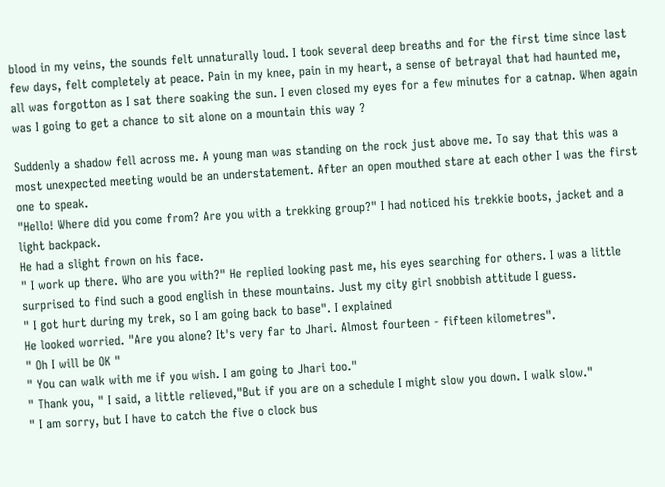blood in my veins, the sounds felt unnaturally loud. I took several deep breaths and for the first time since last few days, felt completely at peace. Pain in my knee, pain in my heart, a sense of betrayal that had haunted me, all was forgotton as I sat there soaking the sun. I even closed my eyes for a few minutes for a catnap. When again was I going to get a chance to sit alone on a mountain this way ?

Suddenly a shadow fell across me. A young man was standing on the rock just above me. To say that this was a most unexpected meeting would be an understatement. After an open mouthed stare at each other I was the first one to speak.
"Hello! Where did you come from? Are you with a trekking group?" I had noticed his trekkie boots, jacket and a light backpack.
He had a slight frown on his face.
" I work up there. Who are you with?" He replied looking past me, his eyes searching for others. I was a little surprised to find such a good english in these mountains. Just my city girl snobbish attitude I guess.
" I got hurt during my trek, so I am going back to base". I explained
He looked worried. "Are you alone? It's very far to Jhari. Almost fourteen - fifteen kilometres".
" Oh I will be OK "
" You can walk with me if you wish. I am going to Jhari too."
" Thank you, " I said, a little relieved,"But if you are on a schedule I might slow you down. I walk slow."
" I am sorry, but I have to catch the five o clock bus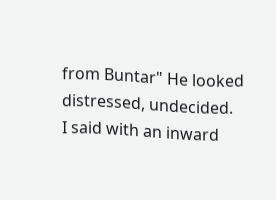from Buntar" He looked distressed, undecided.
I said with an inward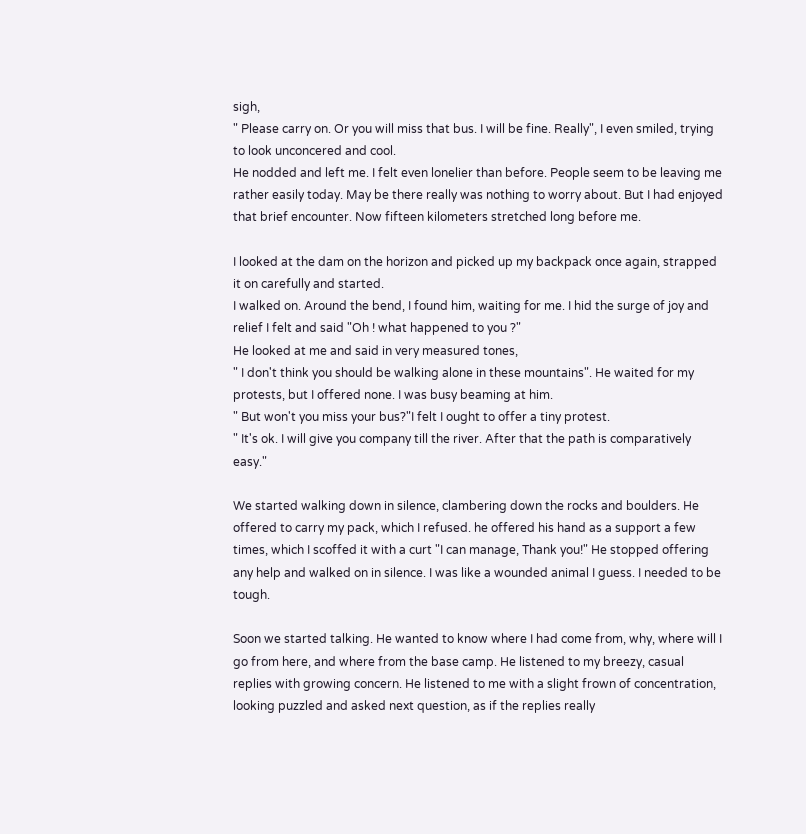sigh,
" Please carry on. Or you will miss that bus. I will be fine. Really", I even smiled, trying to look unconcered and cool.
He nodded and left me. I felt even lonelier than before. People seem to be leaving me rather easily today. May be there really was nothing to worry about. But I had enjoyed that brief encounter. Now fifteen kilometers stretched long before me.

I looked at the dam on the horizon and picked up my backpack once again, strapped it on carefully and started.
I walked on. Around the bend, I found him, waiting for me. I hid the surge of joy and relief I felt and said "Oh ! what happened to you ?"
He looked at me and said in very measured tones,
" I don't think you should be walking alone in these mountains". He waited for my protests, but I offered none. I was busy beaming at him.
" But won't you miss your bus?"I felt I ought to offer a tiny protest.
" It's ok. I will give you company till the river. After that the path is comparatively easy."

We started walking down in silence, clambering down the rocks and boulders. He offered to carry my pack, which I refused. he offered his hand as a support a few times, which I scoffed it with a curt "I can manage, Thank you!" He stopped offering any help and walked on in silence. I was like a wounded animal I guess. I needed to be tough.

Soon we started talking. He wanted to know where I had come from, why, where will I go from here, and where from the base camp. He listened to my breezy, casual replies with growing concern. He listened to me with a slight frown of concentration, looking puzzled and asked next question, as if the replies really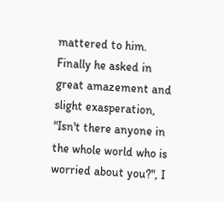mattered to him.
Finally he asked in great amazement and slight exasperation,
"Isn't there anyone in the whole world who is worried about you?", I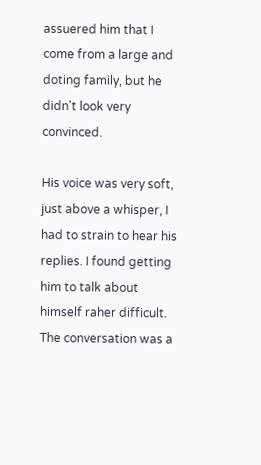assuered him that I come from a large and doting family, but he didn't look very convinced.

His voice was very soft, just above a whisper, I had to strain to hear his replies. I found getting him to talk about himself raher difficult. The conversation was a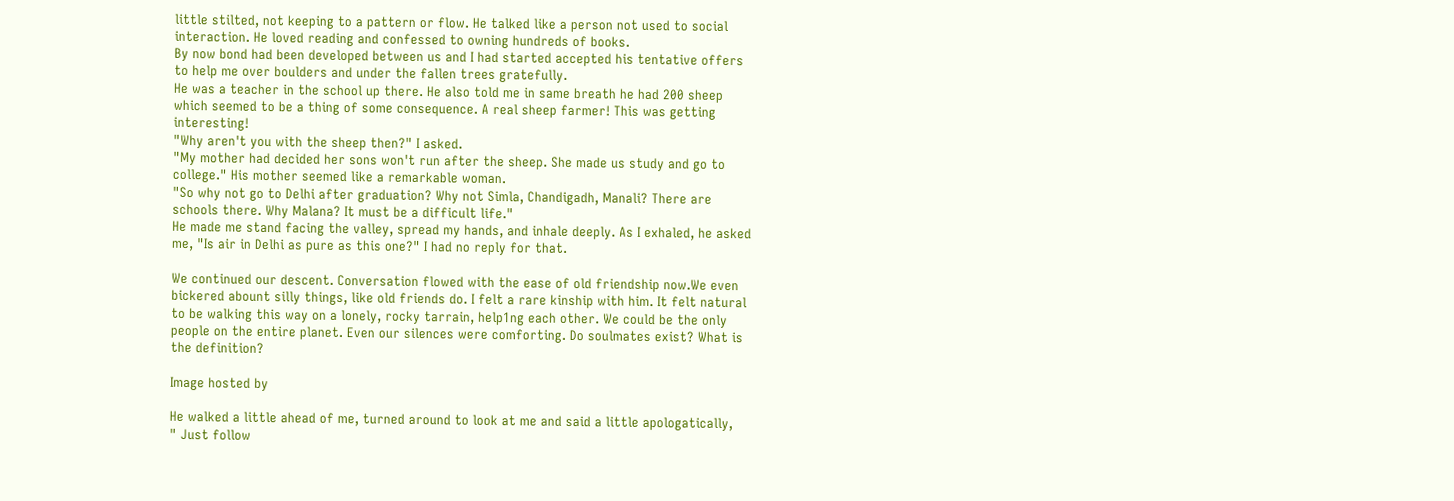little stilted, not keeping to a pattern or flow. He talked like a person not used to social interaction. He loved reading and confessed to owning hundreds of books.
By now bond had been developed between us and I had started accepted his tentative offers to help me over boulders and under the fallen trees gratefully.
He was a teacher in the school up there. He also told me in same breath he had 200 sheep which seemed to be a thing of some consequence. A real sheep farmer! This was getting interesting!
"Why aren't you with the sheep then?" I asked.
"My mother had decided her sons won't run after the sheep. She made us study and go to college." His mother seemed like a remarkable woman.
"So why not go to Delhi after graduation? Why not Simla, Chandigadh, Manali? There are schools there. Why Malana? It must be a difficult life."
He made me stand facing the valley, spread my hands, and inhale deeply. As I exhaled, he asked me, "Is air in Delhi as pure as this one?" I had no reply for that.

We continued our descent. Conversation flowed with the ease of old friendship now.We even bickered abount silly things, like old friends do. I felt a rare kinship with him. It felt natural to be walking this way on a lonely, rocky tarrain, help1ng each other. We could be the only people on the entire planet. Even our silences were comforting. Do soulmates exist? What is the definition?

Image hosted by

He walked a little ahead of me, turned around to look at me and said a little apologatically,
" Just follow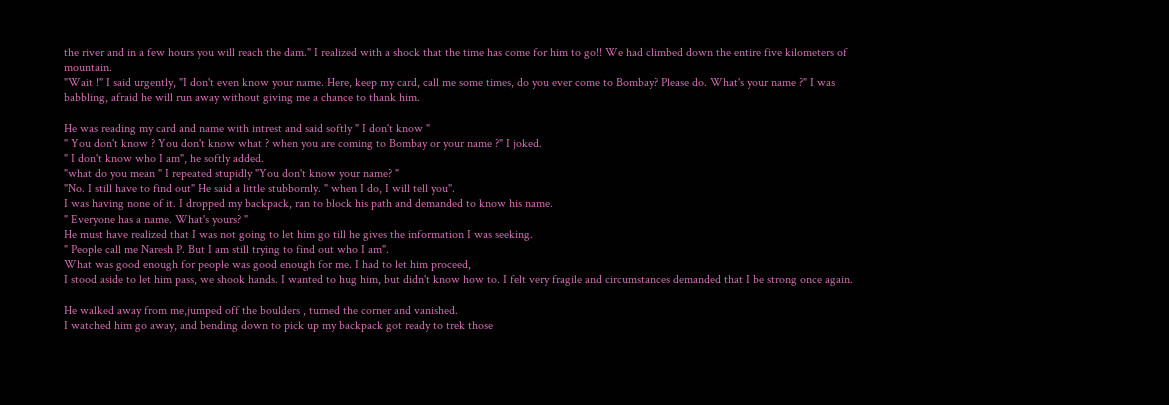the river and in a few hours you will reach the dam." I realized with a shock that the time has come for him to go!! We had climbed down the entire five kilometers of mountain.
"Wait !" I said urgently, "I don't even know your name. Here, keep my card, call me some times, do you ever come to Bombay? Please do. What's your name ?" I was babbling, afraid he will run away without giving me a chance to thank him.

He was reading my card and name with intrest and said softly " I don't know "
" You don't know ? You don't know what ? when you are coming to Bombay or your name ?" I joked.
" I don't know who I am", he softly added.
"what do you mean " I repeated stupidly "You don't know your name? "
"No. I still have to find out" He said a little stubbornly. " when I do, I will tell you".
I was having none of it. I dropped my backpack, ran to block his path and demanded to know his name.
" Everyone has a name. What's yours? "
He must have realized that I was not going to let him go till he gives the information I was seeking.
" People call me Naresh P. But I am still trying to find out who I am".
What was good enough for people was good enough for me. I had to let him proceed,
I stood aside to let him pass, we shook hands. I wanted to hug him, but didn't know how to. I felt very fragile and circumstances demanded that I be strong once again.

He walked away from me,jumped off the boulders , turned the corner and vanished.
I watched him go away, and bending down to pick up my backpack got ready to trek those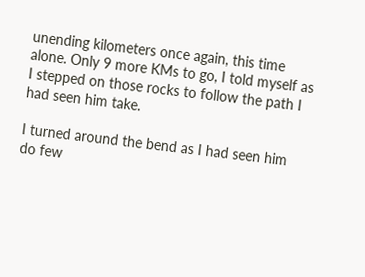unending kilometers once again, this time alone. Only 9 more KMs to go, I told myself as I stepped on those rocks to follow the path I had seen him take.

I turned around the bend as I had seen him do few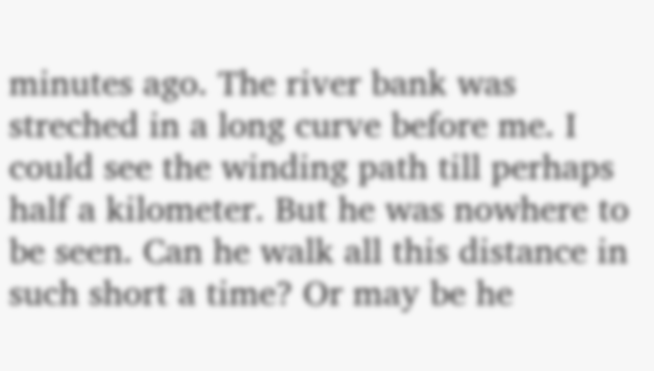minutes ago. The river bank was streched in a long curve before me. I could see the winding path till perhaps half a kilometer. But he was nowhere to be seen. Can he walk all this distance in such short a time? Or may be he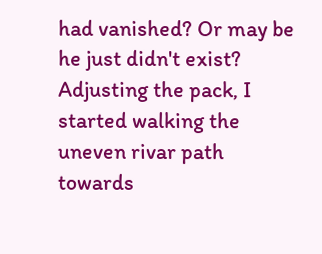had vanished? Or may be he just didn't exist?
Adjusting the pack, I started walking the uneven rivar path towards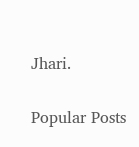Jhari.


Popular Posts